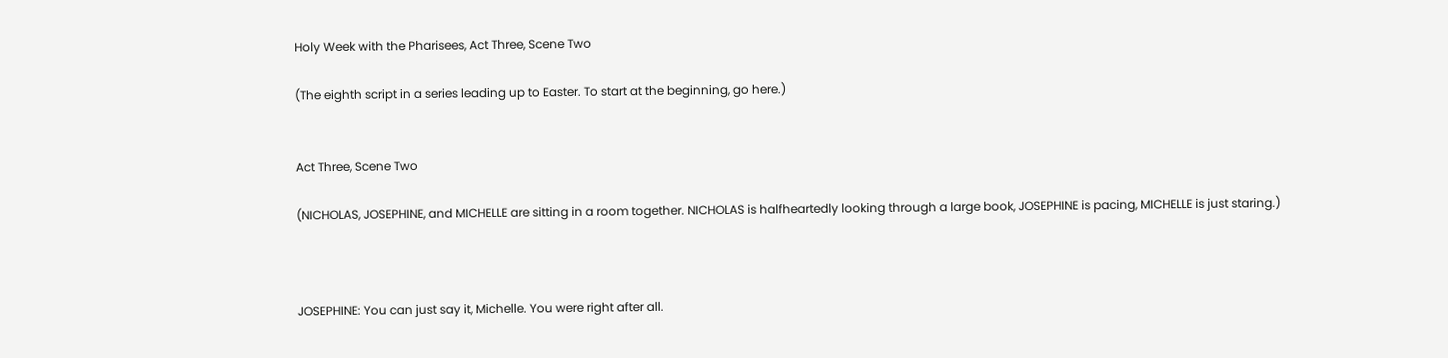Holy Week with the Pharisees, Act Three, Scene Two

(The eighth script in a series leading up to Easter. To start at the beginning, go here.)


Act Three, Scene Two

(NICHOLAS, JOSEPHINE, and MICHELLE are sitting in a room together. NICHOLAS is halfheartedly looking through a large book, JOSEPHINE is pacing, MICHELLE is just staring.)



JOSEPHINE: You can just say it, Michelle. You were right after all.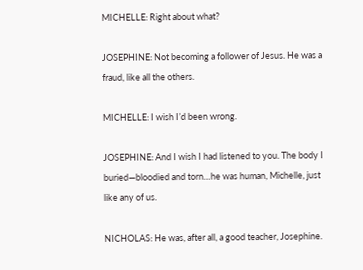MICHELLE: Right about what?

JOSEPHINE: Not becoming a follower of Jesus. He was a fraud, like all the others.

MICHELLE: I wish I’d been wrong.

JOSEPHINE: And I wish I had listened to you. The body I buried—bloodied and torn…he was human, Michelle, just like any of us.

NICHOLAS: He was, after all, a good teacher, Josephine.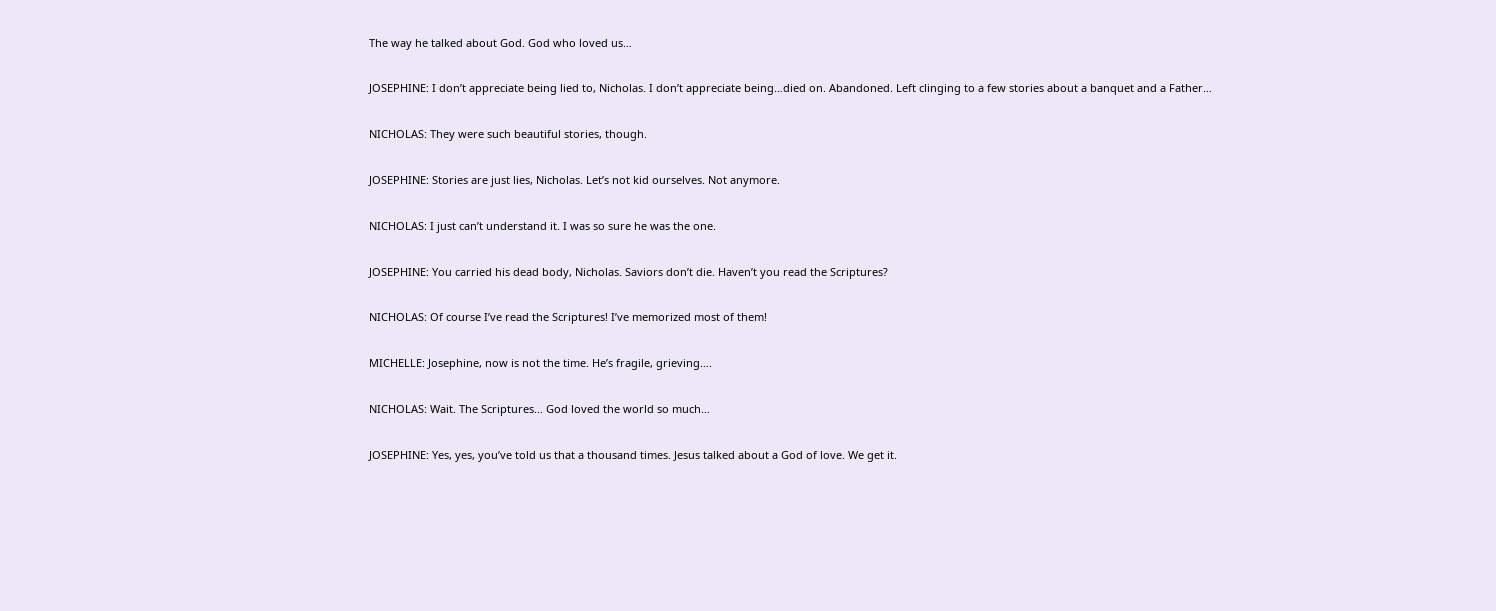The way he talked about God. God who loved us…

JOSEPHINE: I don’t appreciate being lied to, Nicholas. I don’t appreciate being…died on. Abandoned. Left clinging to a few stories about a banquet and a Father…

NICHOLAS: They were such beautiful stories, though.

JOSEPHINE: Stories are just lies, Nicholas. Let’s not kid ourselves. Not anymore.

NICHOLAS: I just can’t understand it. I was so sure he was the one.

JOSEPHINE: You carried his dead body, Nicholas. Saviors don’t die. Haven’t you read the Scriptures?

NICHOLAS: Of course I’ve read the Scriptures! I’ve memorized most of them!

MICHELLE: Josephine, now is not the time. He’s fragile, grieving….

NICHOLAS: Wait. The Scriptures… God loved the world so much…

JOSEPHINE: Yes, yes, you’ve told us that a thousand times. Jesus talked about a God of love. We get it.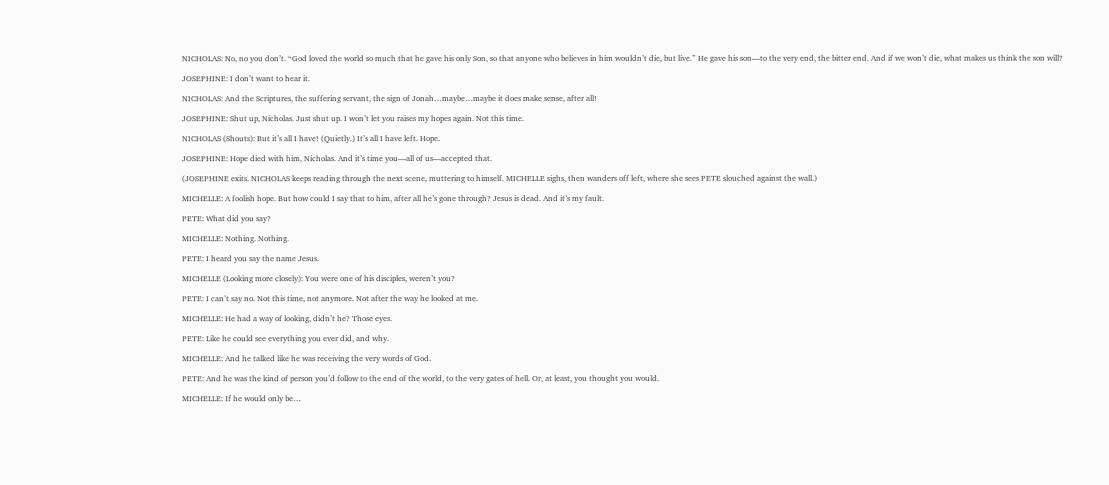NICHOLAS: No, no you don’t. “God loved the world so much that he gave his only Son, so that anyone who believes in him wouldn’t die, but live.” He gave his son—to the very end, the bitter end. And if we won’t die, what makes us think the son will?

JOSEPHINE: I don’t want to hear it.

NICHOLAS: And the Scriptures, the suffering servant, the sign of Jonah…maybe…maybe it does make sense, after all!

JOSEPHINE: Shut up, Nicholas. Just shut up. I won’t let you raises my hopes again. Not this time.

NICHOLAS (Shouts): But it’s all I have! (Quietly.) It’s all I have left. Hope.

JOSEPHINE: Hope died with him, Nicholas. And it’s time you—all of us—accepted that.

(JOSEPHINE exits. NICHOLAS keeps reading through the next scene, muttering to himself. MICHELLE sighs, then wanders off left, where she sees PETE slouched against the wall.)

MICHELLE: A foolish hope. But how could I say that to him, after all he’s gone through? Jesus is dead. And it’s my fault.

PETE: What did you say?

MICHELLE: Nothing. Nothing.

PETE: I heard you say the name Jesus.

MICHELLE (Looking more closely): You were one of his disciples, weren’t you?

PETE: I can’t say no. Not this time, not anymore. Not after the way he looked at me.

MICHELLE: He had a way of looking, didn’t he? Those eyes.

PETE: Like he could see everything you ever did, and why.

MICHELLE: And he talked like he was receiving the very words of God.

PETE: And he was the kind of person you’d follow to the end of the world, to the very gates of hell. Or, at least, you thought you would.

MICHELLE: If he would only be…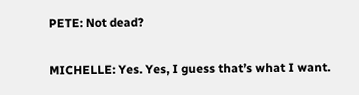PETE: Not dead?

MICHELLE: Yes. Yes, I guess that’s what I want.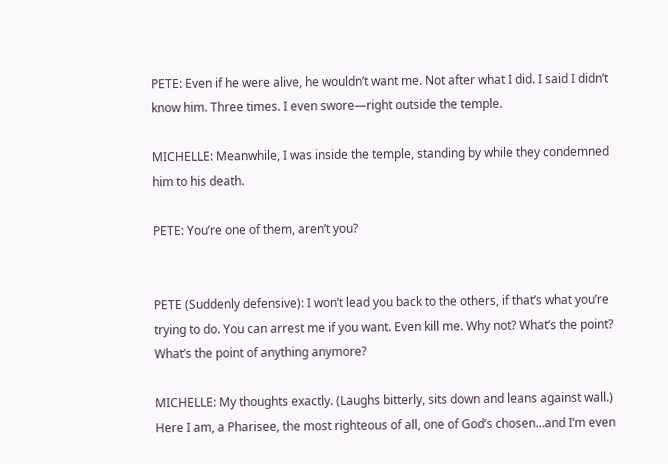PETE: Even if he were alive, he wouldn’t want me. Not after what I did. I said I didn’t know him. Three times. I even swore—right outside the temple.

MICHELLE: Meanwhile, I was inside the temple, standing by while they condemned him to his death.

PETE: You’re one of them, aren’t you?


PETE (Suddenly defensive): I won’t lead you back to the others, if that’s what you’re trying to do. You can arrest me if you want. Even kill me. Why not? What’s the point? What’s the point of anything anymore?

MICHELLE: My thoughts exactly. (Laughs bitterly, sits down and leans against wall.) Here I am, a Pharisee, the most righteous of all, one of God’s chosen…and I’m even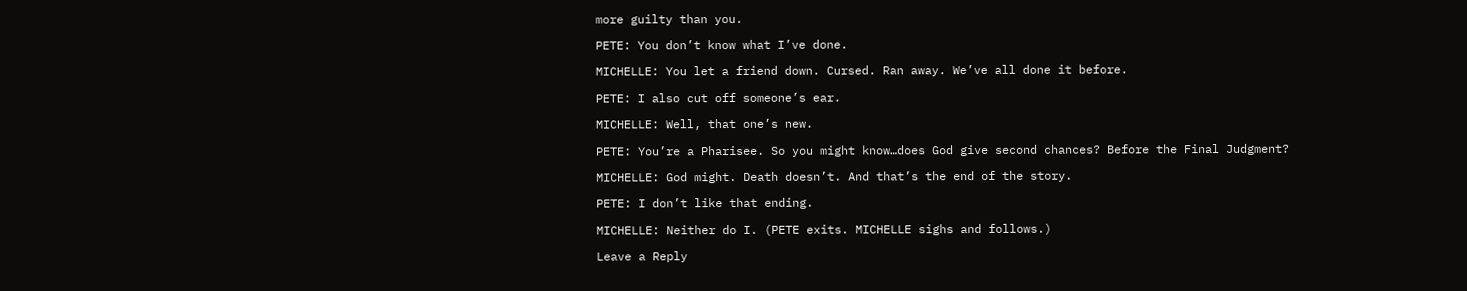more guilty than you.

PETE: You don’t know what I’ve done.

MICHELLE: You let a friend down. Cursed. Ran away. We’ve all done it before.

PETE: I also cut off someone’s ear.

MICHELLE: Well, that one’s new.

PETE: You’re a Pharisee. So you might know…does God give second chances? Before the Final Judgment?

MICHELLE: God might. Death doesn’t. And that’s the end of the story.

PETE: I don’t like that ending.

MICHELLE: Neither do I. (PETE exits. MICHELLE sighs and follows.)

Leave a Reply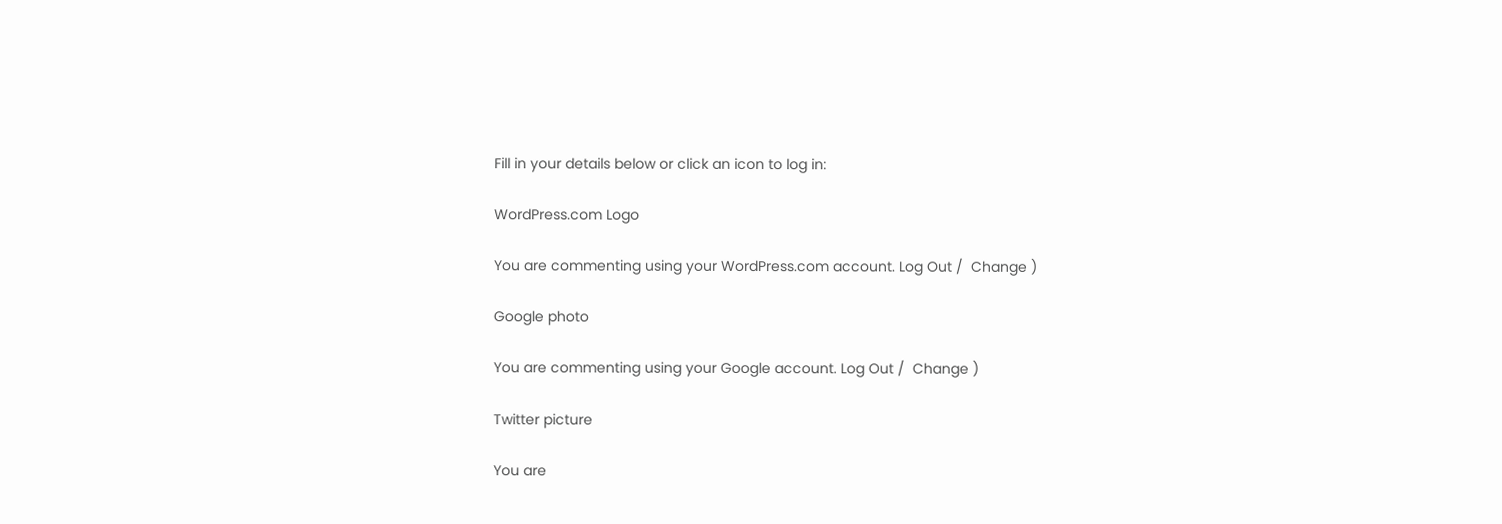Fill in your details below or click an icon to log in:

WordPress.com Logo

You are commenting using your WordPress.com account. Log Out /  Change )

Google photo

You are commenting using your Google account. Log Out /  Change )

Twitter picture

You are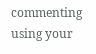commenting using your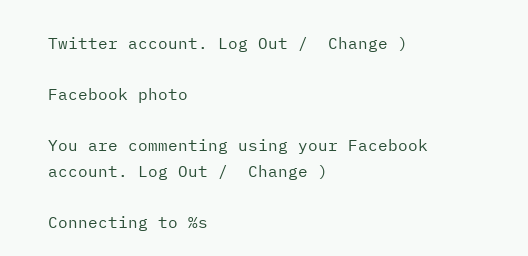Twitter account. Log Out /  Change )

Facebook photo

You are commenting using your Facebook account. Log Out /  Change )

Connecting to %s